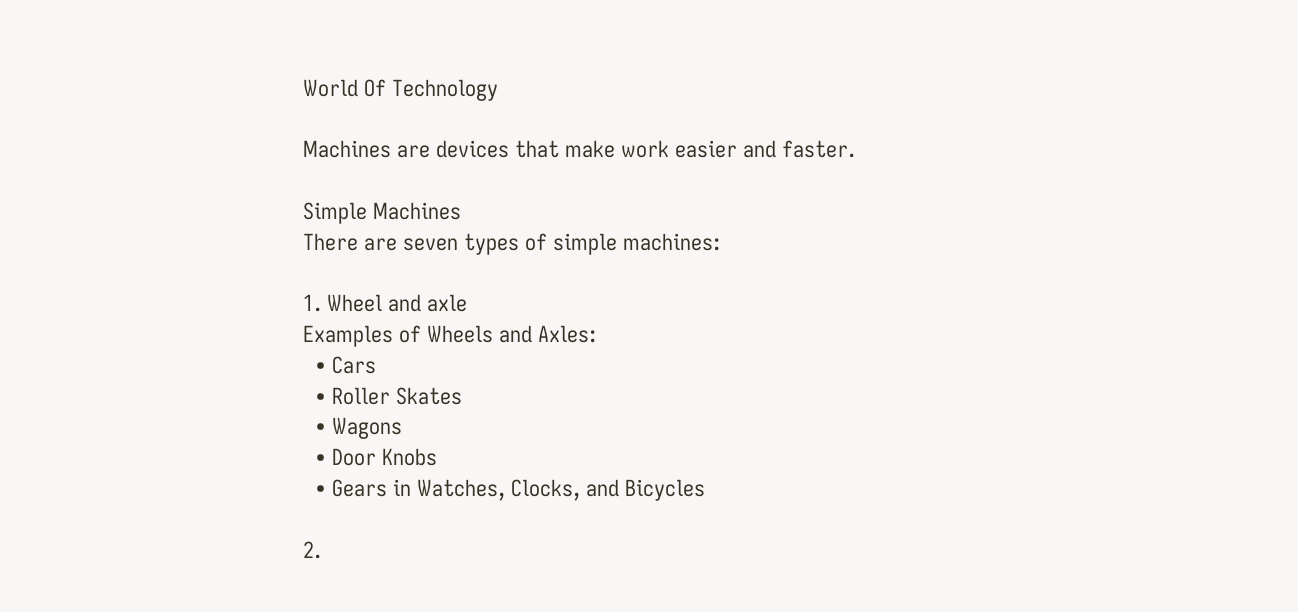World Of Technology

Machines are devices that make work easier and faster.

Simple Machines
There are seven types of simple machines:

1. Wheel and axle
Examples of Wheels and Axles:
  • Cars
  • Roller Skates
  • Wagons
  • Door Knobs
  • Gears in Watches, Clocks, and Bicycles

2.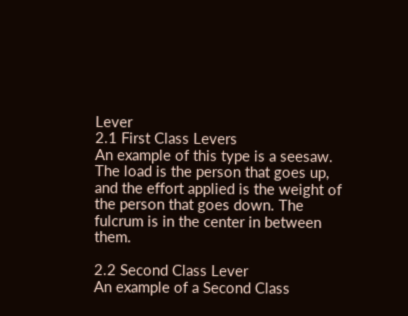Lever
2.1 First Class Levers
An example of this type is a seesaw. The load is the person that goes up, and the effort applied is the weight of the person that goes down. The fulcrum is in the center in between them.

2.2 Second Class Lever
An example of a Second Class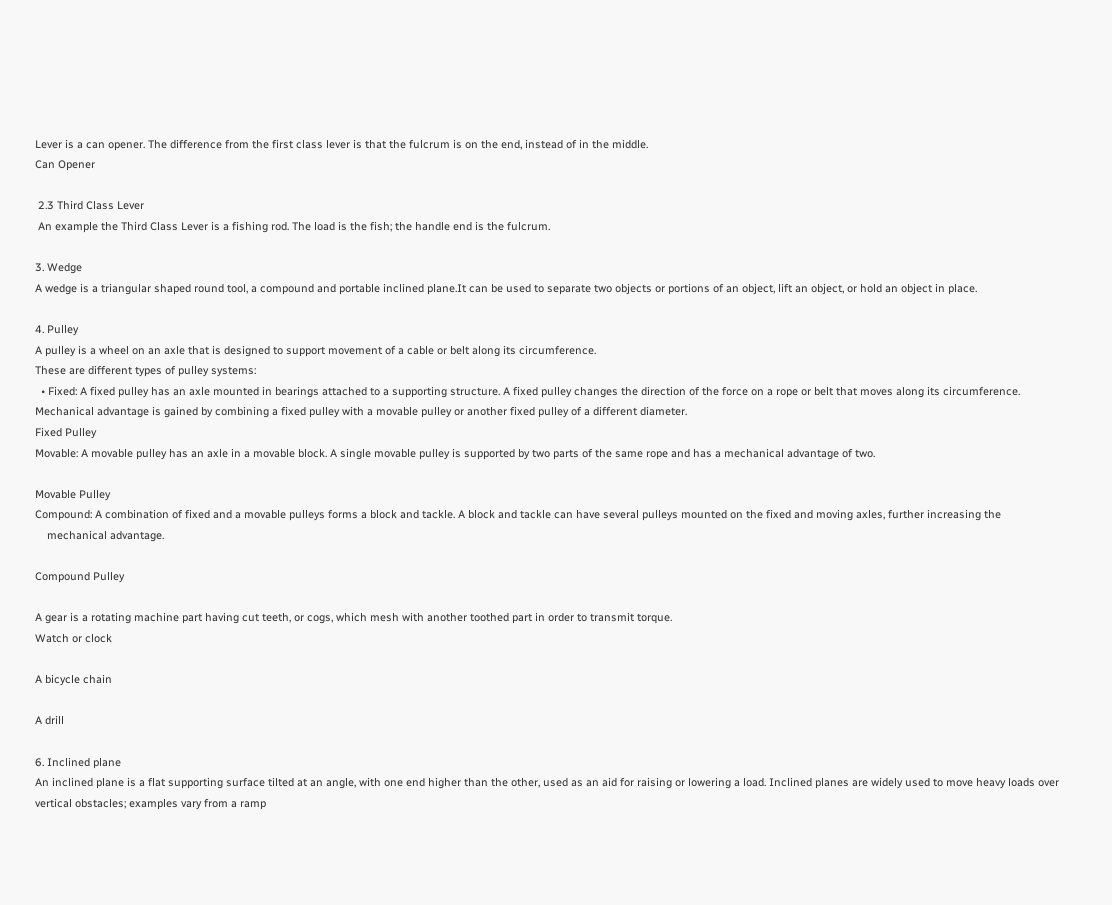Lever is a can opener. The difference from the first class lever is that the fulcrum is on the end, instead of in the middle.
Can Opener

 2.3 Third Class Lever
 An example the Third Class Lever is a fishing rod. The load is the fish; the handle end is the fulcrum.

3. Wedge
A wedge is a triangular shaped round tool, a compound and portable inclined plane.It can be used to separate two objects or portions of an object, lift an object, or hold an object in place.

4. Pulley
A pulley is a wheel on an axle that is designed to support movement of a cable or belt along its circumference.
These are different types of pulley systems:
  • Fixed: A fixed pulley has an axle mounted in bearings attached to a supporting structure. A fixed pulley changes the direction of the force on a rope or belt that moves along its circumference. Mechanical advantage is gained by combining a fixed pulley with a movable pulley or another fixed pulley of a different diameter.
Fixed Pulley
Movable: A movable pulley has an axle in a movable block. A single movable pulley is supported by two parts of the same rope and has a mechanical advantage of two.

Movable Pulley
Compound: A combination of fixed and a movable pulleys forms a block and tackle. A block and tackle can have several pulleys mounted on the fixed and moving axles, further increasing the
    mechanical advantage.

Compound Pulley

A gear is a rotating machine part having cut teeth, or cogs, which mesh with another toothed part in order to transmit torque.
Watch or clock

A bicycle chain

A drill

6. Inclined plane
An inclined plane is a flat supporting surface tilted at an angle, with one end higher than the other, used as an aid for raising or lowering a load. Inclined planes are widely used to move heavy loads over vertical obstacles; examples vary from a ramp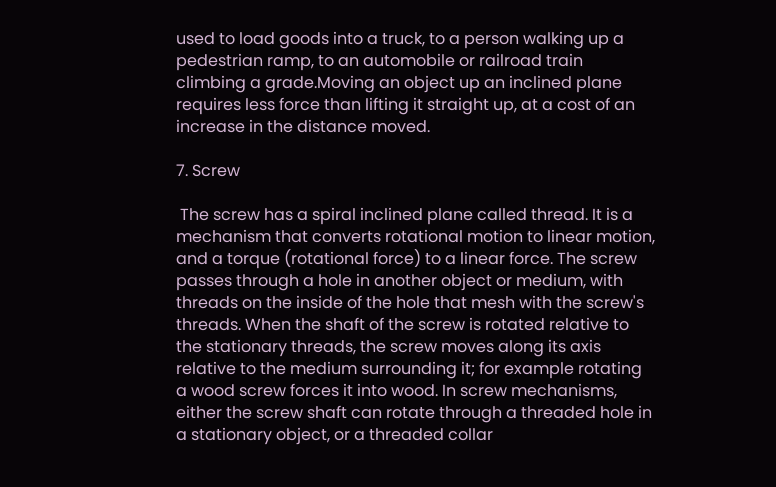used to load goods into a truck, to a person walking up a pedestrian ramp, to an automobile or railroad train climbing a grade.Moving an object up an inclined plane requires less force than lifting it straight up, at a cost of an increase in the distance moved.

7. Screw

 The screw has a spiral inclined plane called thread. It is a mechanism that converts rotational motion to linear motion, and a torque (rotational force) to a linear force. The screw passes through a hole in another object or medium, with threads on the inside of the hole that mesh with the screw's threads. When the shaft of the screw is rotated relative to the stationary threads, the screw moves along its axis relative to the medium surrounding it; for example rotating a wood screw forces it into wood. In screw mechanisms, either the screw shaft can rotate through a threaded hole in a stationary object, or a threaded collar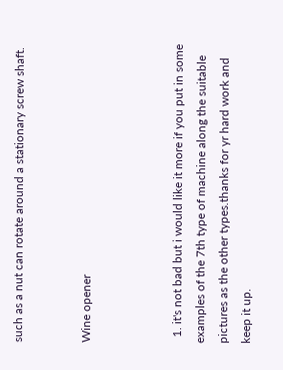such as a nut can rotate around a stationary screw shaft.


Wine opener



  1. it's not bad but i would like it more if you put in some examples of the 7th type of machine along the suitable pictures as the other types.thanks for yr hard work and keep it up.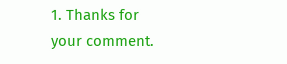1. Thanks for your comment.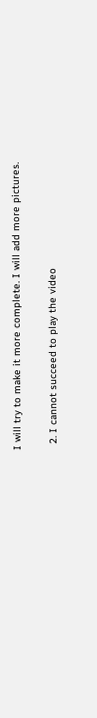I will try to make it more complete. I will add more pictures.

  2. I cannot succeed to play the video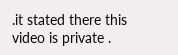.it stated there this video is private .